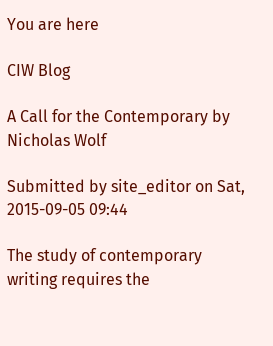You are here

CIW Blog

A Call for the Contemporary by Nicholas Wolf

Submitted by site_editor on Sat, 2015-09-05 09:44

The study of contemporary writing requires the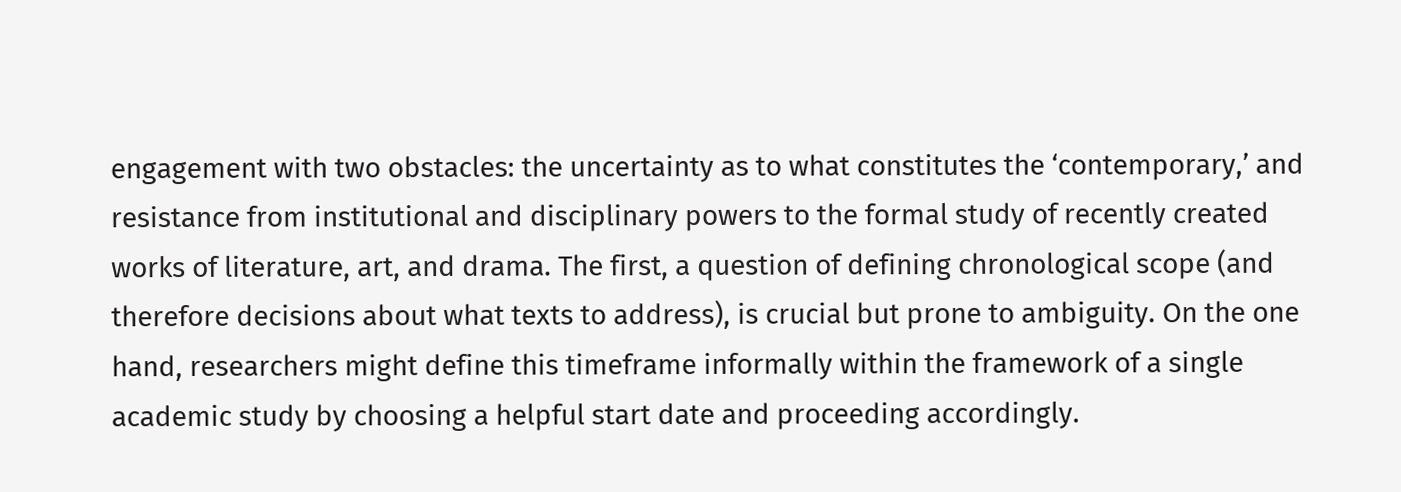engagement with two obstacles: the uncertainty as to what constitutes the ‘contemporary,’ and resistance from institutional and disciplinary powers to the formal study of recently created works of literature, art, and drama. The first, a question of defining chronological scope (and therefore decisions about what texts to address), is crucial but prone to ambiguity. On the one hand, researchers might define this timeframe informally within the framework of a single academic study by choosing a helpful start date and proceeding accordingly.